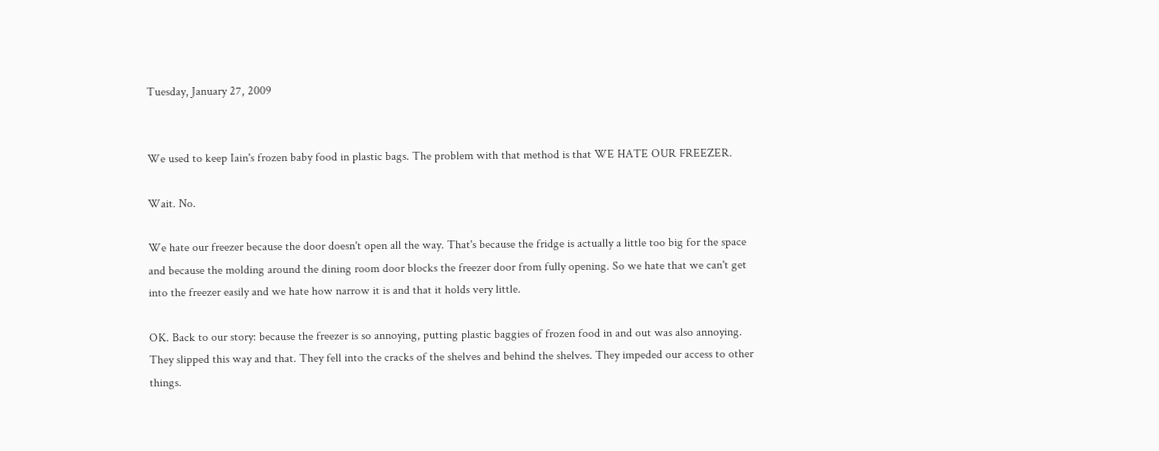Tuesday, January 27, 2009


We used to keep Iain's frozen baby food in plastic bags. The problem with that method is that WE HATE OUR FREEZER.

Wait. No.

We hate our freezer because the door doesn't open all the way. That's because the fridge is actually a little too big for the space and because the molding around the dining room door blocks the freezer door from fully opening. So we hate that we can't get into the freezer easily and we hate how narrow it is and that it holds very little.

OK. Back to our story: because the freezer is so annoying, putting plastic baggies of frozen food in and out was also annoying. They slipped this way and that. They fell into the cracks of the shelves and behind the shelves. They impeded our access to other things.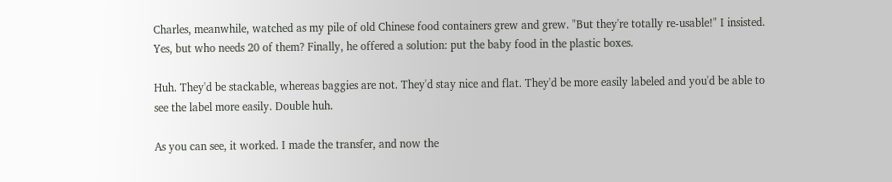Charles, meanwhile, watched as my pile of old Chinese food containers grew and grew. "But they're totally re-usable!" I insisted. Yes, but who needs 20 of them? Finally, he offered a solution: put the baby food in the plastic boxes.

Huh. They'd be stackable, whereas baggies are not. They'd stay nice and flat. They'd be more easily labeled and you'd be able to see the label more easily. Double huh.

As you can see, it worked. I made the transfer, and now the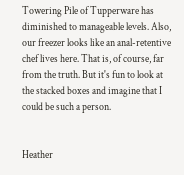Towering Pile of Tupperware has diminished to manageable levels. Also, our freezer looks like an anal-retentive chef lives here. That is, of course, far from the truth. But it's fun to look at the stacked boxes and imagine that I could be such a person.


Heather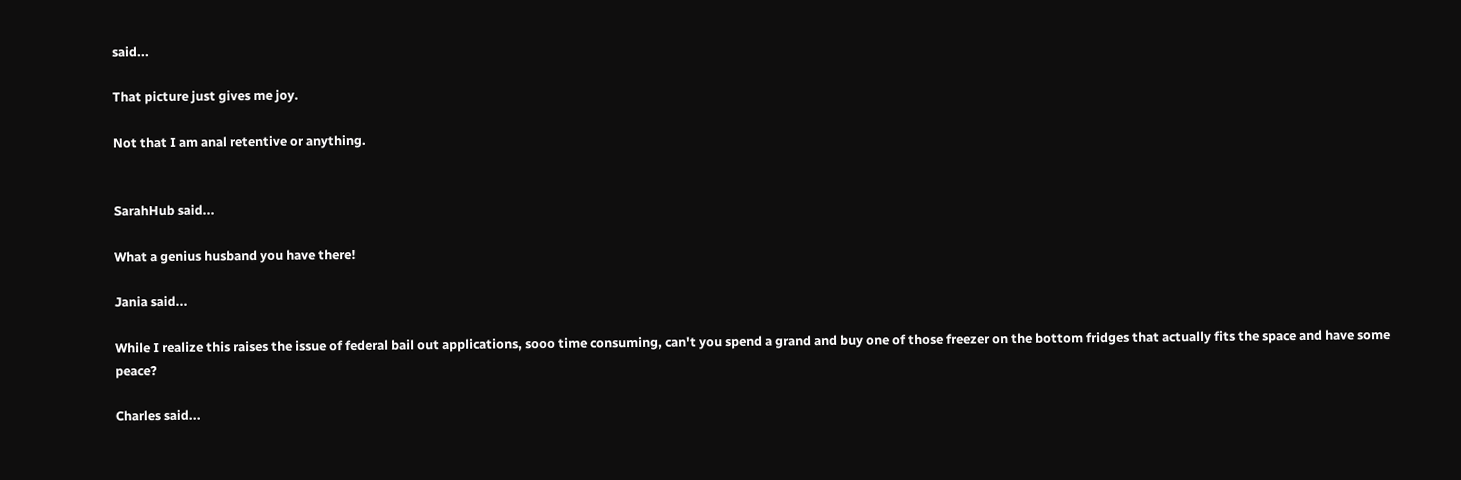said...

That picture just gives me joy.

Not that I am anal retentive or anything.


SarahHub said...

What a genius husband you have there!

Jania said...

While I realize this raises the issue of federal bail out applications, sooo time consuming, can't you spend a grand and buy one of those freezer on the bottom fridges that actually fits the space and have some peace?

Charles said...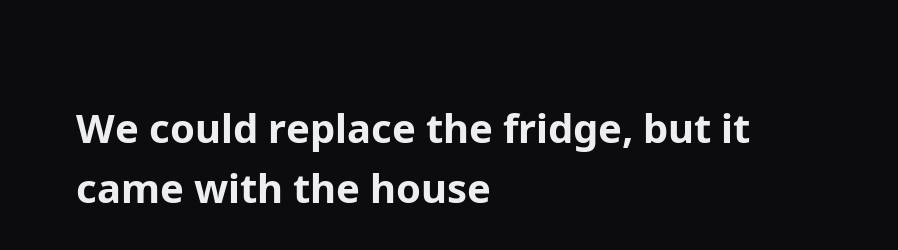We could replace the fridge, but it came with the house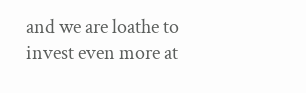and we are loathe to invest even more at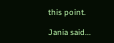this point.

Jania said...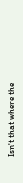Isn't that where the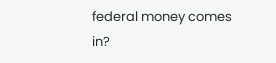federal money comes in?